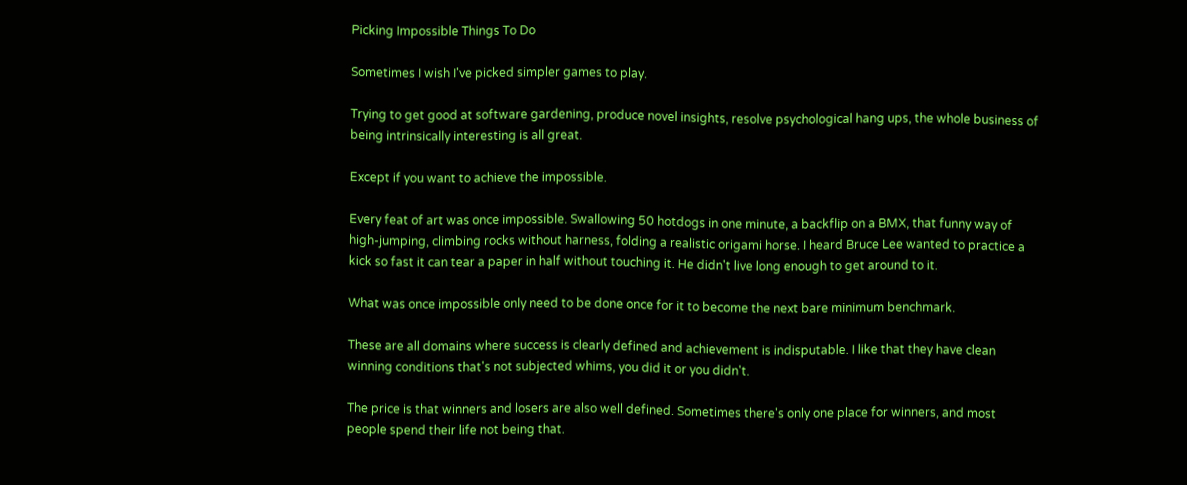Picking Impossible Things To Do

Sometimes I wish I've picked simpler games to play.

Trying to get good at software gardening, produce novel insights, resolve psychological hang ups, the whole business of being intrinsically interesting is all great.

Except if you want to achieve the impossible.

Every feat of art was once impossible. Swallowing 50 hotdogs in one minute, a backflip on a BMX, that funny way of high-jumping, climbing rocks without harness, folding a realistic origami horse. I heard Bruce Lee wanted to practice a kick so fast it can tear a paper in half without touching it. He didn't live long enough to get around to it.

What was once impossible only need to be done once for it to become the next bare minimum benchmark.

These are all domains where success is clearly defined and achievement is indisputable. I like that they have clean winning conditions that's not subjected whims, you did it or you didn't.

The price is that winners and losers are also well defined. Sometimes there's only one place for winners, and most people spend their life not being that.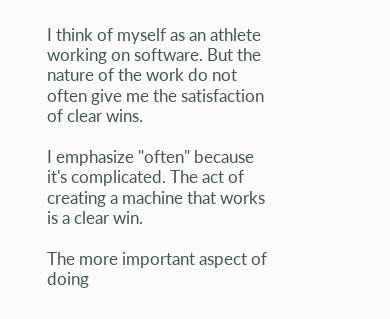I think of myself as an athlete working on software. But the nature of the work do not often give me the satisfaction of clear wins.

I emphasize "often" because it's complicated. The act of creating a machine that works is a clear win.

The more important aspect of doing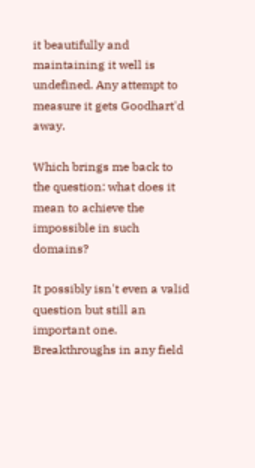it beautifully and maintaining it well is undefined. Any attempt to measure it gets Goodhart'd away.

Which brings me back to the question: what does it mean to achieve the impossible in such domains?

It possibly isn't even a valid question but still an important one. Breakthroughs in any field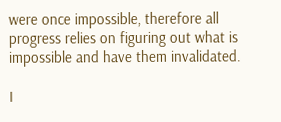were once impossible, therefore all progress relies on figuring out what is impossible and have them invalidated.

I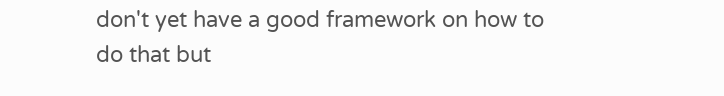don't yet have a good framework on how to do that but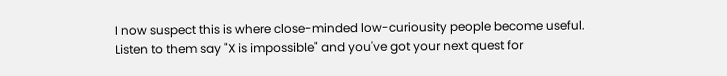I now suspect this is where close-minded low-curiousity people become useful. Listen to them say "X is impossible" and you've got your next quest for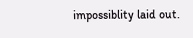impossiblity laid out.